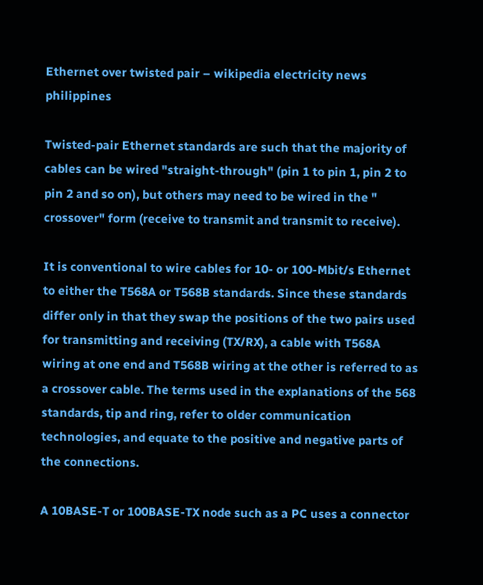Ethernet over twisted pair – wikipedia electricity news philippines

Twisted-pair Ethernet standards are such that the majority of cables can be wired "straight-through" (pin 1 to pin 1, pin 2 to pin 2 and so on), but others may need to be wired in the " crossover" form (receive to transmit and transmit to receive).

It is conventional to wire cables for 10- or 100-Mbit/s Ethernet to either the T568A or T568B standards. Since these standards differ only in that they swap the positions of the two pairs used for transmitting and receiving (TX/RX), a cable with T568A wiring at one end and T568B wiring at the other is referred to as a crossover cable. The terms used in the explanations of the 568 standards, tip and ring, refer to older communication technologies, and equate to the positive and negative parts of the connections.

A 10BASE-T or 100BASE-TX node such as a PC uses a connector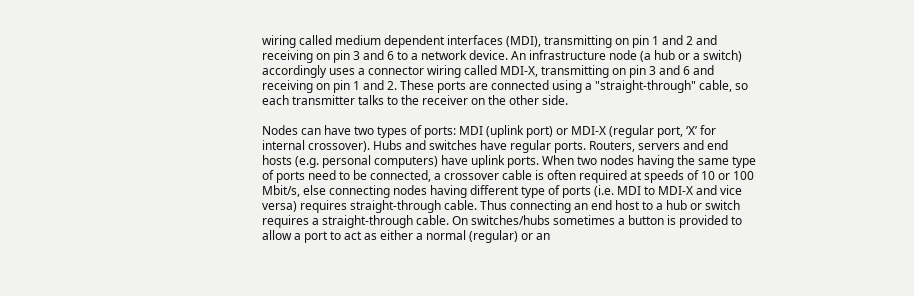wiring called medium dependent interfaces (MDI), transmitting on pin 1 and 2 and receiving on pin 3 and 6 to a network device. An infrastructure node (a hub or a switch) accordingly uses a connector wiring called MDI-X, transmitting on pin 3 and 6 and receiving on pin 1 and 2. These ports are connected using a "straight-through" cable, so each transmitter talks to the receiver on the other side.

Nodes can have two types of ports: MDI (uplink port) or MDI-X (regular port, ‘X’ for internal crossover). Hubs and switches have regular ports. Routers, servers and end hosts (e.g. personal computers) have uplink ports. When two nodes having the same type of ports need to be connected, a crossover cable is often required at speeds of 10 or 100 Mbit/s, else connecting nodes having different type of ports (i.e. MDI to MDI-X and vice versa) requires straight-through cable. Thus connecting an end host to a hub or switch requires a straight-through cable. On switches/hubs sometimes a button is provided to allow a port to act as either a normal (regular) or an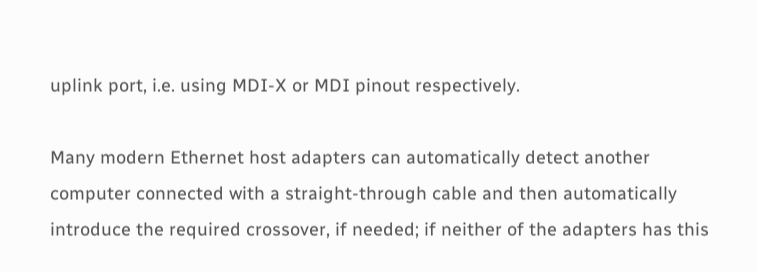uplink port, i.e. using MDI-X or MDI pinout respectively.

Many modern Ethernet host adapters can automatically detect another computer connected with a straight-through cable and then automatically introduce the required crossover, if needed; if neither of the adapters has this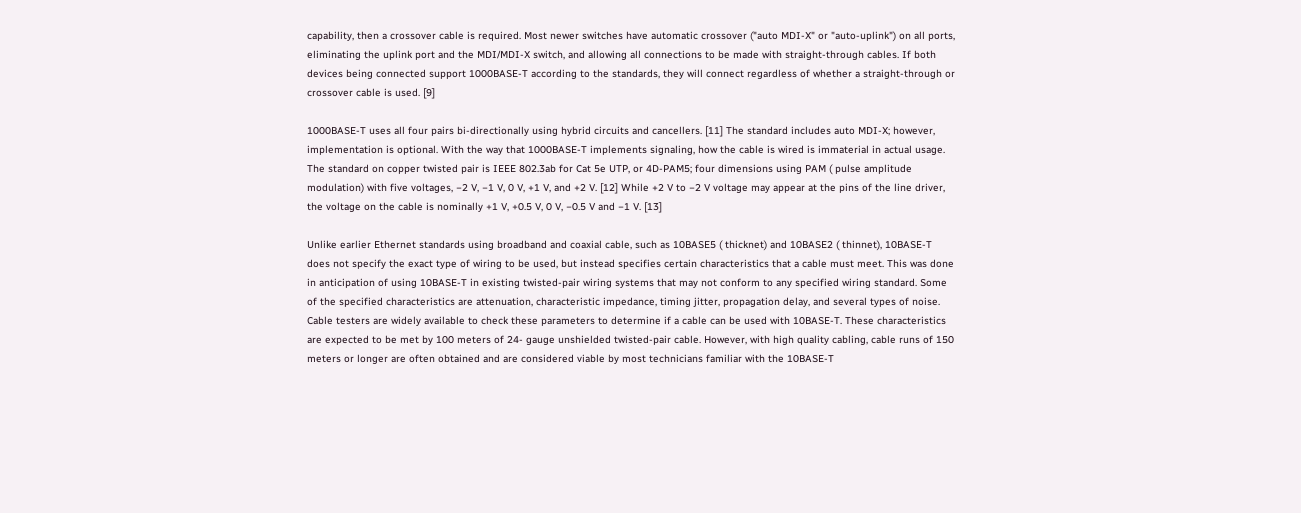capability, then a crossover cable is required. Most newer switches have automatic crossover ("auto MDI-X" or "auto-uplink") on all ports, eliminating the uplink port and the MDI/MDI-X switch, and allowing all connections to be made with straight-through cables. If both devices being connected support 1000BASE-T according to the standards, they will connect regardless of whether a straight-through or crossover cable is used. [9]

1000BASE-T uses all four pairs bi-directionally using hybrid circuits and cancellers. [11] The standard includes auto MDI-X; however, implementation is optional. With the way that 1000BASE-T implements signaling, how the cable is wired is immaterial in actual usage. The standard on copper twisted pair is IEEE 802.3ab for Cat 5e UTP, or 4D-PAM5; four dimensions using PAM ( pulse amplitude modulation) with five voltages, −2 V, −1 V, 0 V, +1 V, and +2 V. [12] While +2 V to −2 V voltage may appear at the pins of the line driver, the voltage on the cable is nominally +1 V, +0.5 V, 0 V, −0.5 V and −1 V. [13]

Unlike earlier Ethernet standards using broadband and coaxial cable, such as 10BASE5 ( thicknet) and 10BASE2 ( thinnet), 10BASE-T does not specify the exact type of wiring to be used, but instead specifies certain characteristics that a cable must meet. This was done in anticipation of using 10BASE-T in existing twisted-pair wiring systems that may not conform to any specified wiring standard. Some of the specified characteristics are attenuation, characteristic impedance, timing jitter, propagation delay, and several types of noise. Cable testers are widely available to check these parameters to determine if a cable can be used with 10BASE-T. These characteristics are expected to be met by 100 meters of 24- gauge unshielded twisted-pair cable. However, with high quality cabling, cable runs of 150 meters or longer are often obtained and are considered viable by most technicians familiar with the 10BASE-T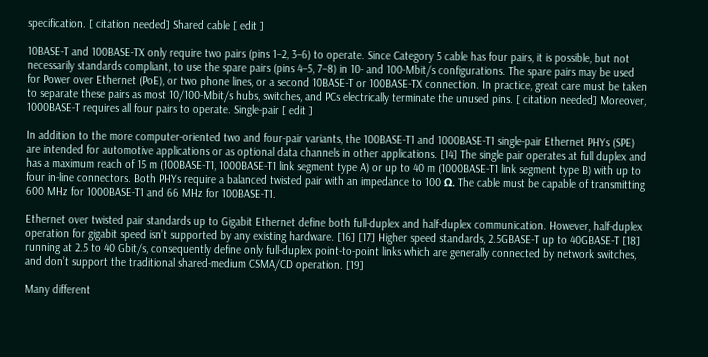specification. [ citation needed] Shared cable [ edit ]

10BASE-T and 100BASE-TX only require two pairs (pins 1–2, 3–6) to operate. Since Category 5 cable has four pairs, it is possible, but not necessarily standards compliant, to use the spare pairs (pins 4–5, 7–8) in 10- and 100-Mbit/s configurations. The spare pairs may be used for Power over Ethernet (PoE), or two phone lines, or a second 10BASE-T or 100BASE-TX connection. In practice, great care must be taken to separate these pairs as most 10/100-Mbit/s hubs, switches, and PCs electrically terminate the unused pins. [ citation needed] Moreover, 1000BASE-T requires all four pairs to operate. Single-pair [ edit ]

In addition to the more computer-oriented two and four-pair variants, the 100BASE-T1 and 1000BASE-T1 single-pair Ethernet PHYs (SPE) are intended for automotive applications or as optional data channels in other applications. [14] The single pair operates at full duplex and has a maximum reach of 15 m (100BASE-T1, 1000BASE-T1 link segment type A) or up to 40 m (1000BASE-T1 link segment type B) with up to four in-line connectors. Both PHYs require a balanced twisted pair with an impedance to 100 Ω. The cable must be capable of transmitting 600 MHz for 1000BASE-T1 and 66 MHz for 100BASE-T1.

Ethernet over twisted pair standards up to Gigabit Ethernet define both full-duplex and half-duplex communication. However, half-duplex operation for gigabit speed isn’t supported by any existing hardware. [16] [17] Higher speed standards, 2.5GBASE-T up to 40GBASE-T [18] running at 2.5 to 40 Gbit/s, consequently define only full-duplex point-to-point links which are generally connected by network switches, and don’t support the traditional shared-medium CSMA/CD operation. [19]

Many different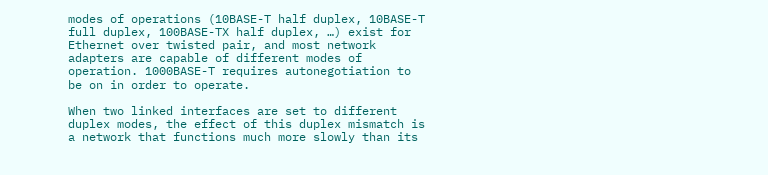modes of operations (10BASE-T half duplex, 10BASE-T full duplex, 100BASE-TX half duplex, …) exist for Ethernet over twisted pair, and most network adapters are capable of different modes of operation. 1000BASE-T requires autonegotiation to be on in order to operate.

When two linked interfaces are set to different duplex modes, the effect of this duplex mismatch is a network that functions much more slowly than its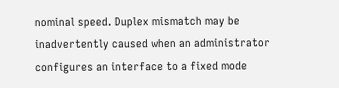nominal speed. Duplex mismatch may be inadvertently caused when an administrator configures an interface to a fixed mode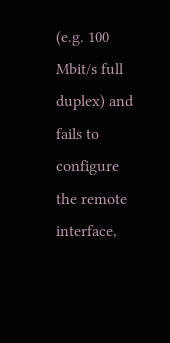(e.g. 100 Mbit/s full duplex) and fails to configure the remote interface,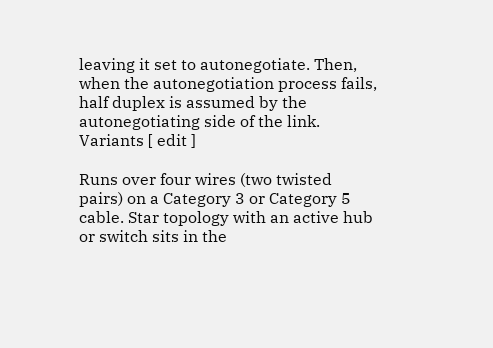leaving it set to autonegotiate. Then, when the autonegotiation process fails, half duplex is assumed by the autonegotiating side of the link. Variants [ edit ]

Runs over four wires (two twisted pairs) on a Category 3 or Category 5 cable. Star topology with an active hub or switch sits in the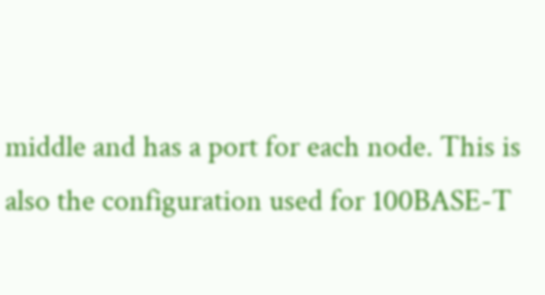middle and has a port for each node. This is also the configuration used for 100BASE-T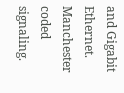and Gigabit Ethernet. Manchester coded signaling.